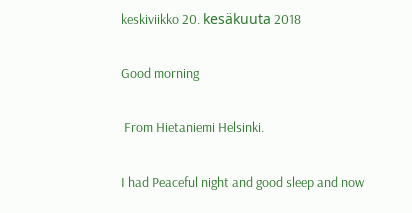keskiviikko 20. kesäkuuta 2018

Good morning

 From Hietaniemi Helsinki.

I had Peaceful night and good sleep and now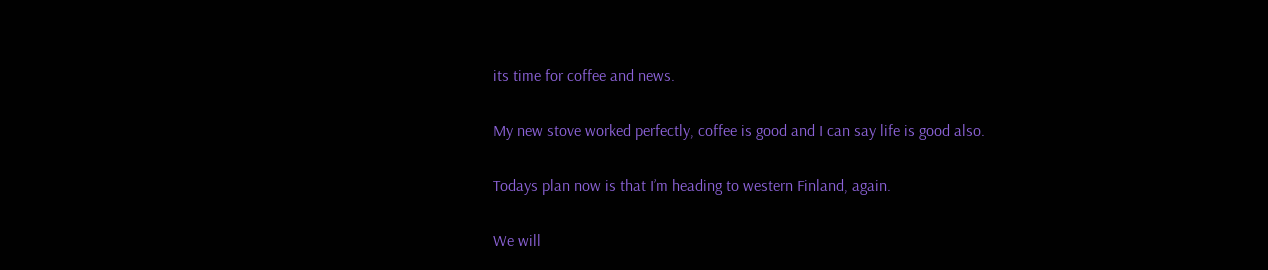its time for coffee and news.

My new stove worked perfectly, coffee is good and I can say life is good also.

Todays plan now is that I’m heading to western Finland, again.

We will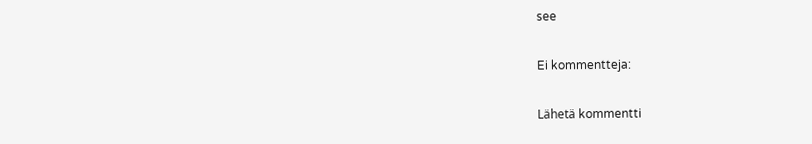see

Ei kommentteja:

Lähetä kommentti